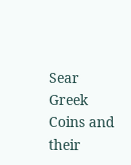Sear Greek Coins and their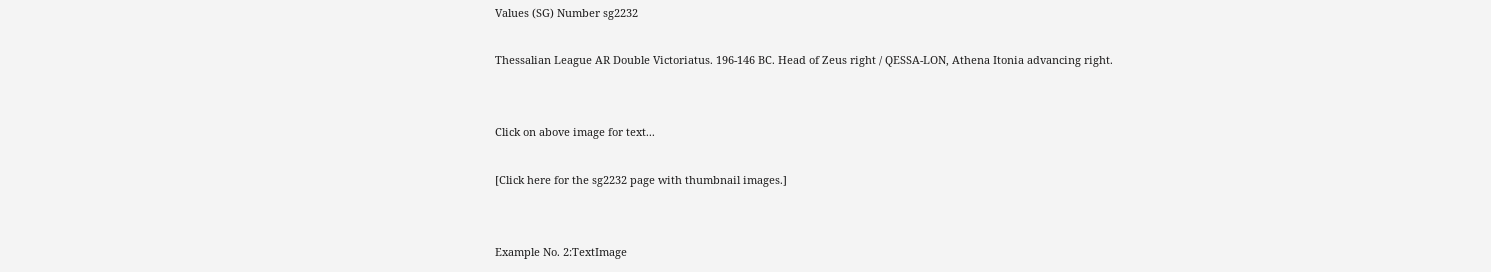Values (SG) Number sg2232

Thessalian League AR Double Victoriatus. 196-146 BC. Head of Zeus right / QESSA-LON, Athena Itonia advancing right.


Click on above image for text...

[Click here for the sg2232 page with thumbnail images.]


Example No. 2:TextImage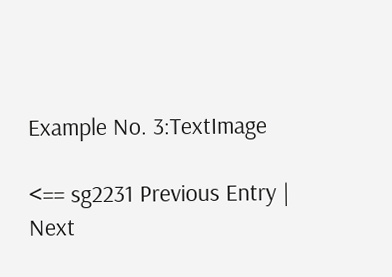Example No. 3:TextImage

<== sg2231 Previous Entry | Next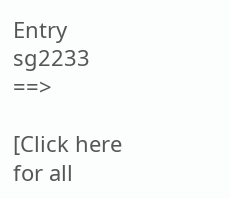Entry sg2233 ==>

[Click here for all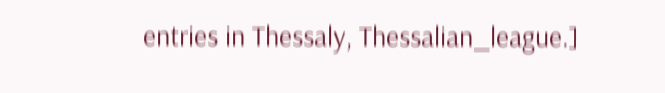entries in Thessaly, Thessalian_league.]